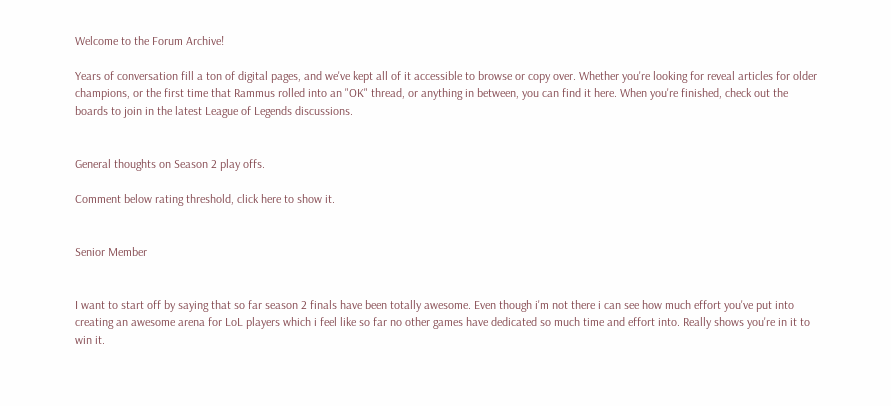Welcome to the Forum Archive!

Years of conversation fill a ton of digital pages, and we've kept all of it accessible to browse or copy over. Whether you're looking for reveal articles for older champions, or the first time that Rammus rolled into an "OK" thread, or anything in between, you can find it here. When you're finished, check out the boards to join in the latest League of Legends discussions.


General thoughts on Season 2 play offs.

Comment below rating threshold, click here to show it.


Senior Member


I want to start off by saying that so far season 2 finals have been totally awesome. Even though i'm not there i can see how much effort you've put into creating an awesome arena for LoL players which i feel like so far no other games have dedicated so much time and effort into. Really shows you're in it to win it.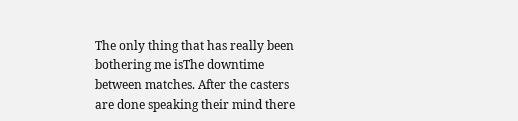The only thing that has really been bothering me isThe downtime between matches. After the casters are done speaking their mind there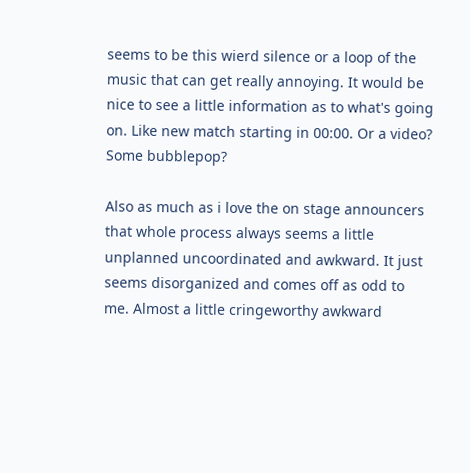seems to be this wierd silence or a loop of the music that can get really annoying. It would be nice to see a little information as to what's going on. Like new match starting in 00:00. Or a video? Some bubblepop?

Also as much as i love the on stage announcers that whole process always seems a little unplanned uncoordinated and awkward. It just seems disorganized and comes off as odd to me. Almost a little cringeworthy awkward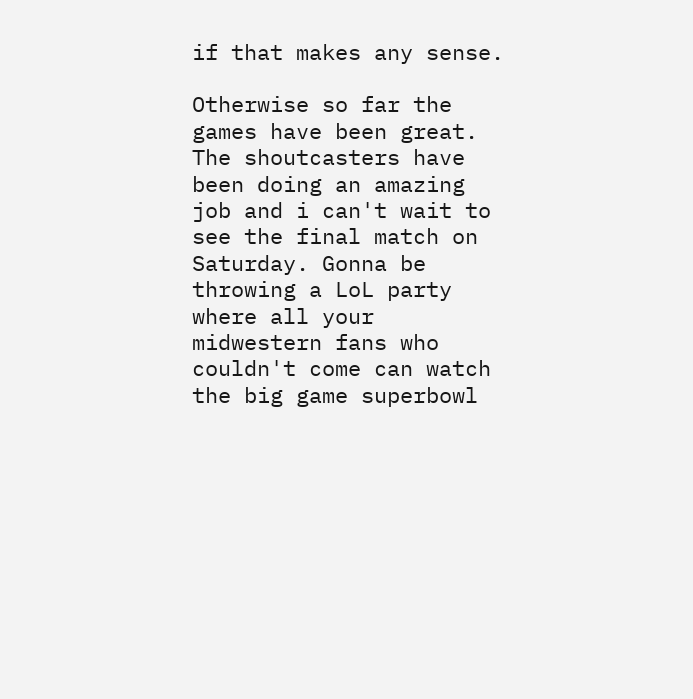if that makes any sense.

Otherwise so far the games have been great. The shoutcasters have been doing an amazing job and i can't wait to see the final match on Saturday. Gonna be throwing a LoL party where all your midwestern fans who couldn't come can watch the big game superbowl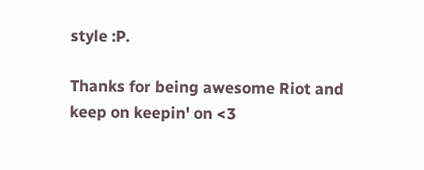style :P.

Thanks for being awesome Riot and keep on keepin' on <3